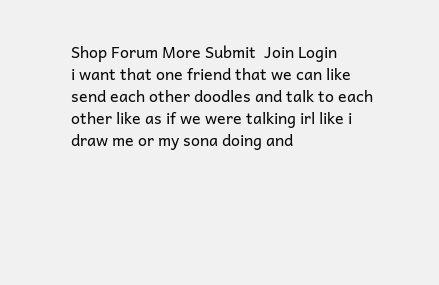Shop Forum More Submit  Join Login
i want that one friend that we can like send each other doodles and talk to each other like as if we were talking irl like i draw me or my sona doing and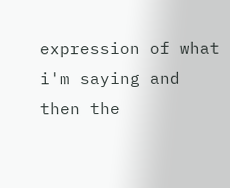expression of what i'm saying and then the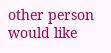other person would like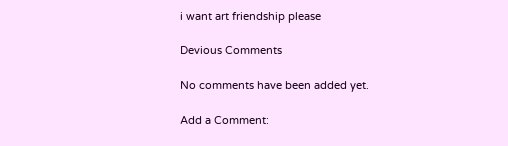i want art friendship please

Devious Comments

No comments have been added yet.

Add a Comment: